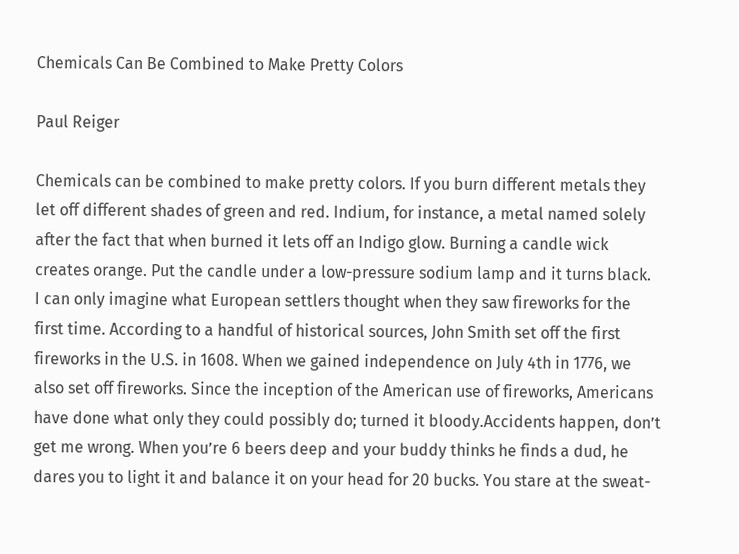Chemicals Can Be Combined to Make Pretty Colors

Paul Reiger

Chemicals can be combined to make pretty colors. If you burn different metals they let off different shades of green and red. Indium, for instance, a metal named solely after the fact that when burned it lets off an Indigo glow. Burning a candle wick creates orange. Put the candle under a low-pressure sodium lamp and it turns black.
I can only imagine what European settlers thought when they saw fireworks for the first time. According to a handful of historical sources, John Smith set off the first fireworks in the U.S. in 1608. When we gained independence on July 4th in 1776, we also set off fireworks. Since the inception of the American use of fireworks, Americans have done what only they could possibly do; turned it bloody.Accidents happen, don’t get me wrong. When you’re 6 beers deep and your buddy thinks he finds a dud, he dares you to light it and balance it on your head for 20 bucks. You stare at the sweat-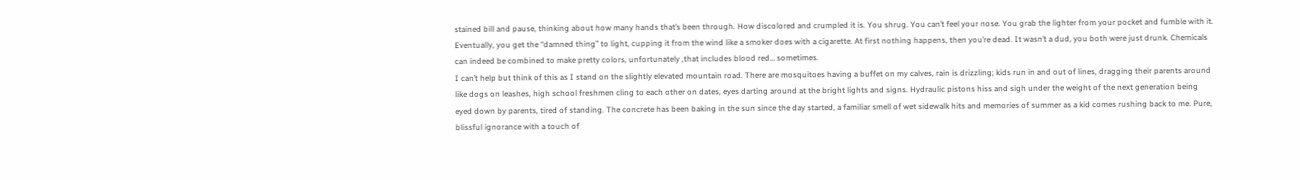stained bill and pause, thinking about how many hands that’s been through. How discolored and crumpled it is. You shrug. You can’t feel your nose. You grab the lighter from your pocket and fumble with it. Eventually, you get the “damned thing” to light, cupping it from the wind like a smoker does with a cigarette. At first nothing happens, then you’re dead. It wasn’t a dud, you both were just drunk. Chemicals can indeed be combined to make pretty colors, unfortunately ,that includes blood red… sometimes.
I can’t help but think of this as I stand on the slightly elevated mountain road. There are mosquitoes having a buffet on my calves, rain is drizzling; kids run in and out of lines, dragging their parents around like dogs on leashes, high school freshmen cling to each other on dates, eyes darting around at the bright lights and signs. Hydraulic pistons hiss and sigh under the weight of the next generation being eyed down by parents, tired of standing. The concrete has been baking in the sun since the day started, a familiar smell of wet sidewalk hits and memories of summer as a kid comes rushing back to me. Pure, blissful ignorance with a touch of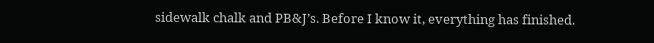sidewalk chalk and PB&J’s. Before I know it, everything has finished.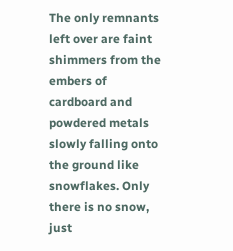The only remnants left over are faint shimmers from the embers of cardboard and powdered metals slowly falling onto the ground like snowflakes. Only there is no snow, just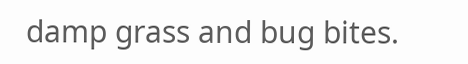damp grass and bug bites.